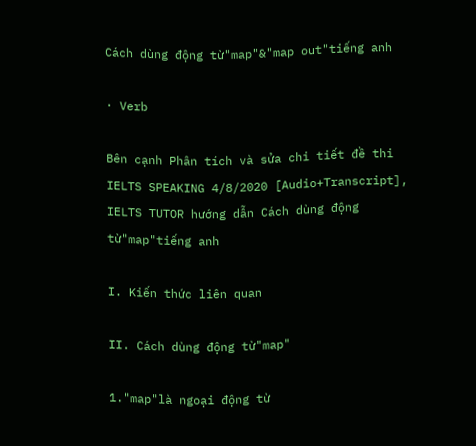Cách dùng động từ"map"&"map out"tiếng anh

· Verb

Bên cạnh Phân tích và sửa chi tiết đề thi IELTS SPEAKING 4/8/2020 [Audio+Transcript], IELTS TUTOR hướng dẫn Cách dùng động từ"map"tiếng anh

I. Kiến thức liên quan

II. Cách dùng động từ"map"

1."map"là ngoại động từ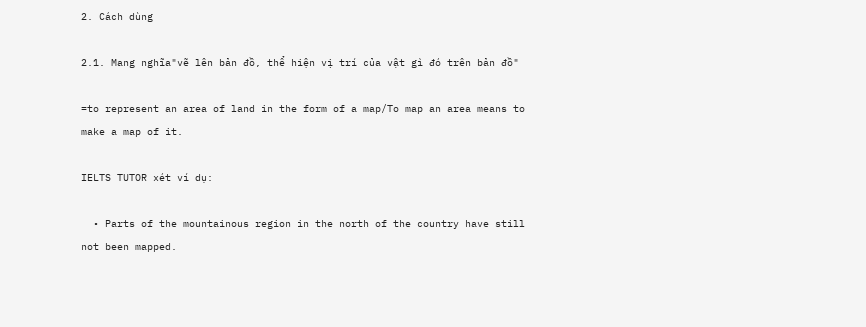2. Cách dùng

2.1. Mang nghĩa"vẽ lên bản đồ, thể hiện vị trí của vật gì đó trên bản đồ"

=to represent an area of land in the form of a map/To map an area means to make a map of it.

IELTS TUTOR xét ví dụ:

  • Parts of the mountainous region in the north of the country have still not been mapped.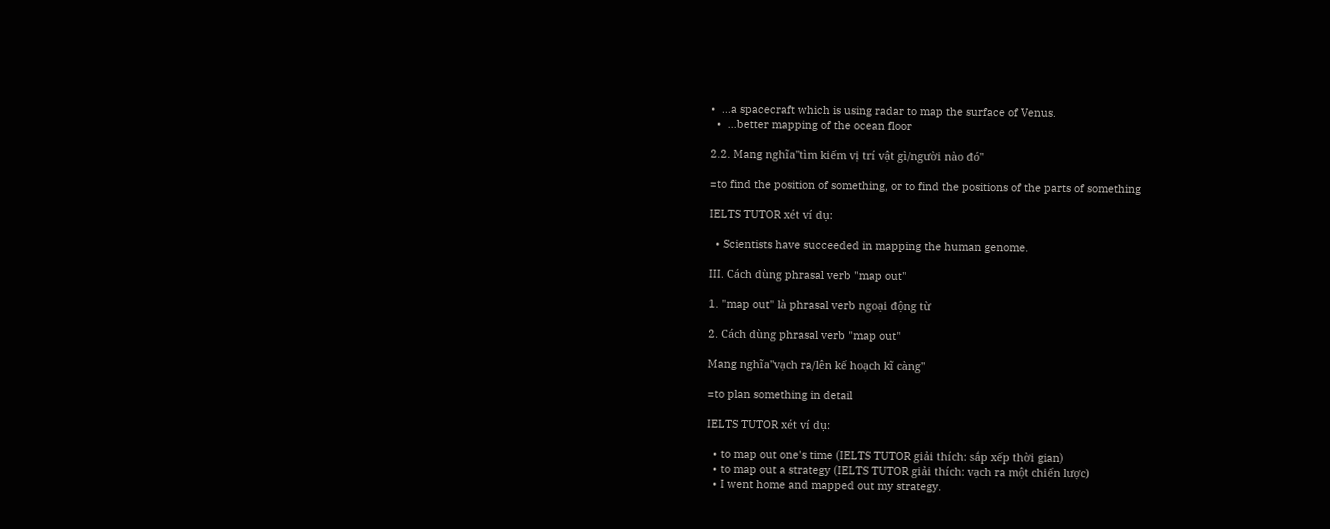•  ...a spacecraft which is using radar to map the surface of Venus.
  •  ...better mapping of the ocean floor

2.2. Mang nghĩa"tìm kiếm vị trí vật gì/người nào đó"

=to find the position of something, or to find the positions of the parts of something

IELTS TUTOR xét ví dụ:

  • Scientists have succeeded in mapping the human genome.

III. Cách dùng phrasal verb "map out"

1. "map out" là phrasal verb ngoại động từ

2. Cách dùng phrasal verb "map out"

Mang nghĩa"vạch ra/lên kế hoạch kĩ càng"

=to plan something in detail

IELTS TUTOR xét ví dụ:

  • to map out one's time (IELTS TUTOR giải thích: sắp xếp thời gian)
  • to map out a strategy (IELTS TUTOR giải thích: vạch ra một chiến lược)
  • I went home and mapped out my strategy.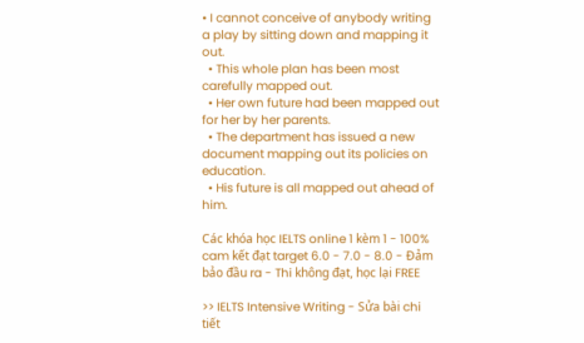• I cannot conceive of anybody writing a play by sitting down and mapping it out.
  • This whole plan has been most carefully mapped out.
  • Her own future had been mapped out for her by her parents.
  • The department has issued a new document mapping out its policies on education.
  • His future is all mapped out ahead of him.

Các khóa học IELTS online 1 kèm 1 - 100% cam kết đạt target 6.0 - 7.0 - 8.0 - Đảm bảo đầu ra - Thi không đạt, học lại FREE

>> IELTS Intensive Writing - Sửa bài chi tiết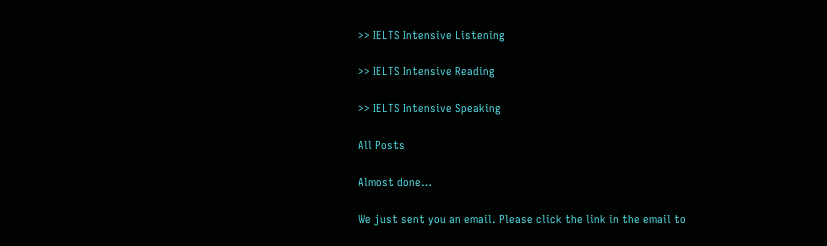>> IELTS Intensive Listening

>> IELTS Intensive Reading

>> IELTS Intensive Speaking

All Posts

Almost done…

We just sent you an email. Please click the link in the email to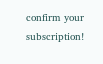confirm your subscription!